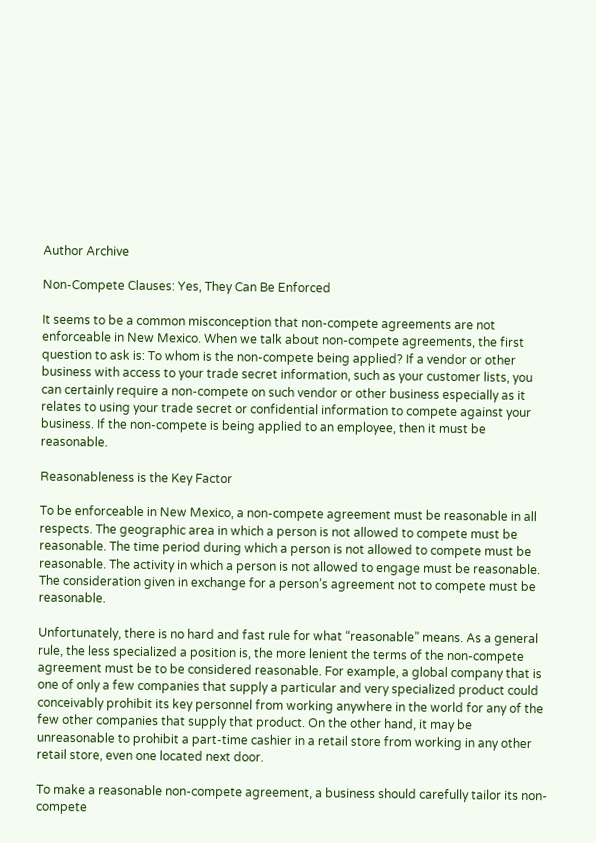Author Archive

Non-Compete Clauses: Yes, They Can Be Enforced

It seems to be a common misconception that non-compete agreements are not enforceable in New Mexico. When we talk about non-compete agreements, the first question to ask is: To whom is the non-compete being applied? If a vendor or other business with access to your trade secret information, such as your customer lists, you can certainly require a non-compete on such vendor or other business especially as it relates to using your trade secret or confidential information to compete against your business. If the non-compete is being applied to an employee, then it must be reasonable.

Reasonableness is the Key Factor

To be enforceable in New Mexico, a non-compete agreement must be reasonable in all respects. The geographic area in which a person is not allowed to compete must be reasonable. The time period during which a person is not allowed to compete must be reasonable. The activity in which a person is not allowed to engage must be reasonable. The consideration given in exchange for a person’s agreement not to compete must be reasonable.

Unfortunately, there is no hard and fast rule for what “reasonable” means. As a general rule, the less specialized a position is, the more lenient the terms of the non-compete agreement must be to be considered reasonable. For example, a global company that is one of only a few companies that supply a particular and very specialized product could conceivably prohibit its key personnel from working anywhere in the world for any of the few other companies that supply that product. On the other hand, it may be unreasonable to prohibit a part-time cashier in a retail store from working in any other retail store, even one located next door.

To make a reasonable non-compete agreement, a business should carefully tailor its non-compete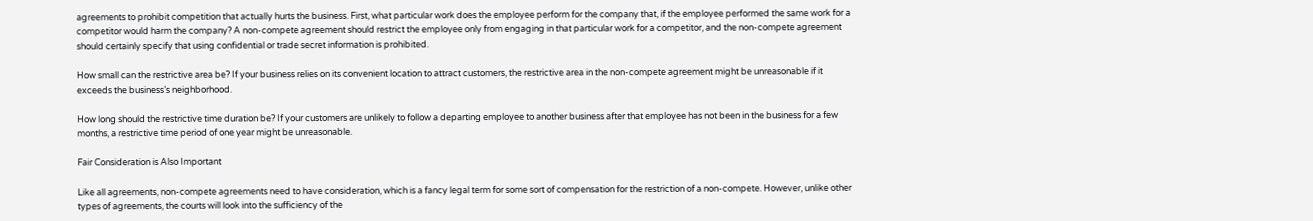agreements to prohibit competition that actually hurts the business. First, what particular work does the employee perform for the company that, if the employee performed the same work for a competitor would harm the company? A non-compete agreement should restrict the employee only from engaging in that particular work for a competitor, and the non-compete agreement should certainly specify that using confidential or trade secret information is prohibited.

How small can the restrictive area be? If your business relies on its convenient location to attract customers, the restrictive area in the non-compete agreement might be unreasonable if it exceeds the business’s neighborhood.

How long should the restrictive time duration be? If your customers are unlikely to follow a departing employee to another business after that employee has not been in the business for a few months, a restrictive time period of one year might be unreasonable.

Fair Consideration is Also Important

Like all agreements, non-compete agreements need to have consideration, which is a fancy legal term for some sort of compensation for the restriction of a non-compete. However, unlike other types of agreements, the courts will look into the sufficiency of the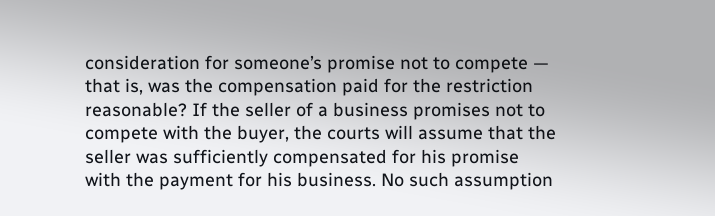consideration for someone’s promise not to compete — that is, was the compensation paid for the restriction reasonable? If the seller of a business promises not to compete with the buyer, the courts will assume that the seller was sufficiently compensated for his promise with the payment for his business. No such assumption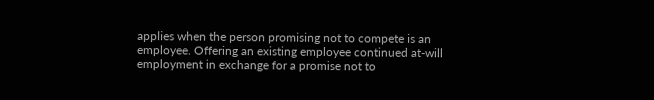applies when the person promising not to compete is an employee. Offering an existing employee continued at-will employment in exchange for a promise not to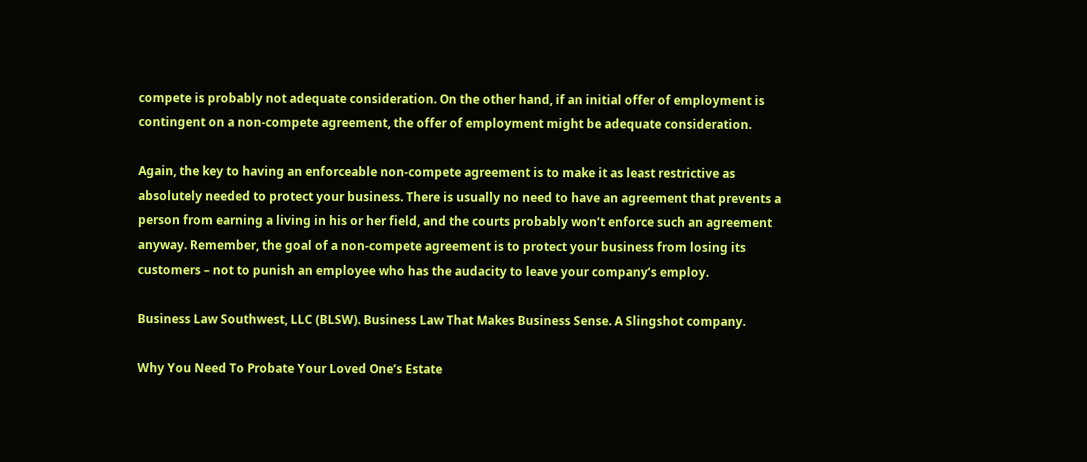compete is probably not adequate consideration. On the other hand, if an initial offer of employment is contingent on a non-compete agreement, the offer of employment might be adequate consideration.

Again, the key to having an enforceable non-compete agreement is to make it as least restrictive as absolutely needed to protect your business. There is usually no need to have an agreement that prevents a person from earning a living in his or her field, and the courts probably won’t enforce such an agreement anyway. Remember, the goal of a non-compete agreement is to protect your business from losing its customers – not to punish an employee who has the audacity to leave your company’s employ.

Business Law Southwest, LLC (BLSW). Business Law That Makes Business Sense. A Slingshot company.

Why You Need To Probate Your Loved One’s Estate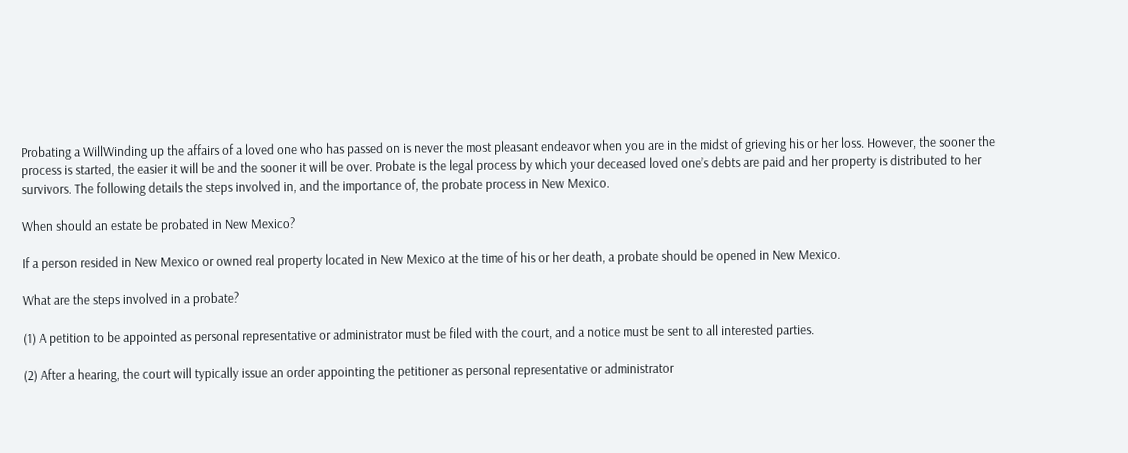Probating a WillWinding up the affairs of a loved one who has passed on is never the most pleasant endeavor when you are in the midst of grieving his or her loss. However, the sooner the process is started, the easier it will be and the sooner it will be over. Probate is the legal process by which your deceased loved one’s debts are paid and her property is distributed to her survivors. The following details the steps involved in, and the importance of, the probate process in New Mexico.

When should an estate be probated in New Mexico?

If a person resided in New Mexico or owned real property located in New Mexico at the time of his or her death, a probate should be opened in New Mexico.

What are the steps involved in a probate?

(1) A petition to be appointed as personal representative or administrator must be filed with the court, and a notice must be sent to all interested parties.

(2) After a hearing, the court will typically issue an order appointing the petitioner as personal representative or administrator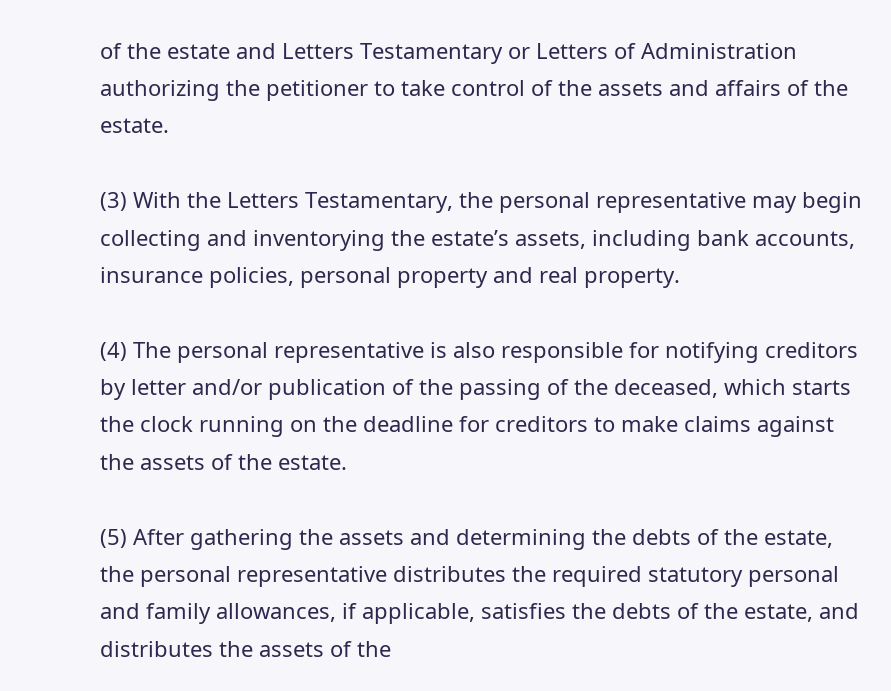of the estate and Letters Testamentary or Letters of Administration authorizing the petitioner to take control of the assets and affairs of the estate.

(3) With the Letters Testamentary, the personal representative may begin collecting and inventorying the estate’s assets, including bank accounts, insurance policies, personal property and real property.

(4) The personal representative is also responsible for notifying creditors by letter and/or publication of the passing of the deceased, which starts the clock running on the deadline for creditors to make claims against the assets of the estate.

(5) After gathering the assets and determining the debts of the estate, the personal representative distributes the required statutory personal and family allowances, if applicable, satisfies the debts of the estate, and distributes the assets of the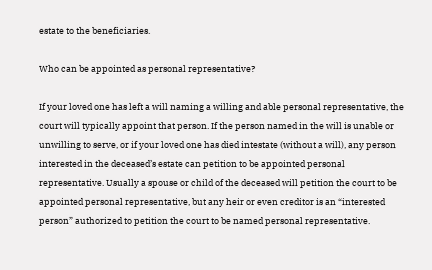estate to the beneficiaries.

Who can be appointed as personal representative?

If your loved one has left a will naming a willing and able personal representative, the court will typically appoint that person. If the person named in the will is unable or unwilling to serve, or if your loved one has died intestate (without a will), any person interested in the deceased’s estate can petition to be appointed personal representative. Usually a spouse or child of the deceased will petition the court to be appointed personal representative, but any heir or even creditor is an “interested person” authorized to petition the court to be named personal representative.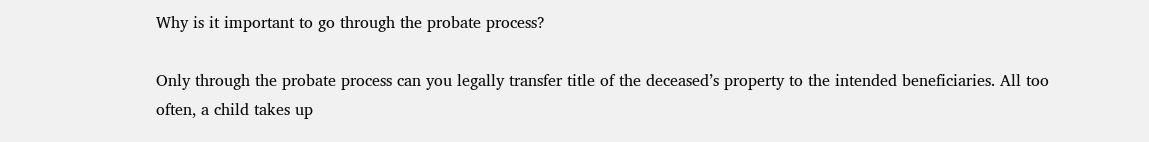Why is it important to go through the probate process?

Only through the probate process can you legally transfer title of the deceased’s property to the intended beneficiaries. All too often, a child takes up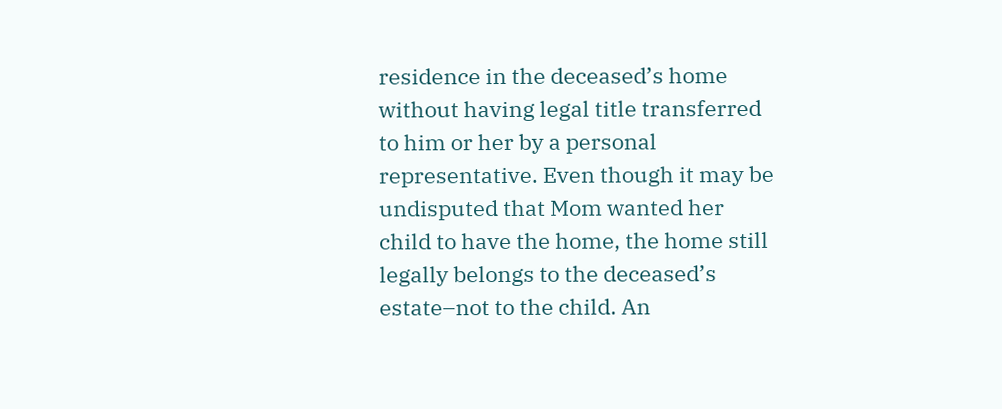residence in the deceased’s home without having legal title transferred to him or her by a personal representative. Even though it may be undisputed that Mom wanted her child to have the home, the home still legally belongs to the deceased’s estate–not to the child. An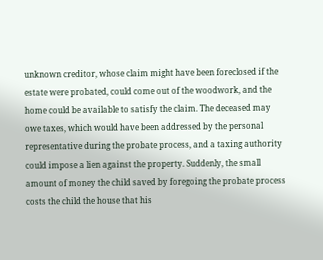unknown creditor, whose claim might have been foreclosed if the estate were probated, could come out of the woodwork, and the home could be available to satisfy the claim. The deceased may owe taxes, which would have been addressed by the personal representative during the probate process, and a taxing authority could impose a lien against the property. Suddenly, the small amount of money the child saved by foregoing the probate process costs the child the house that his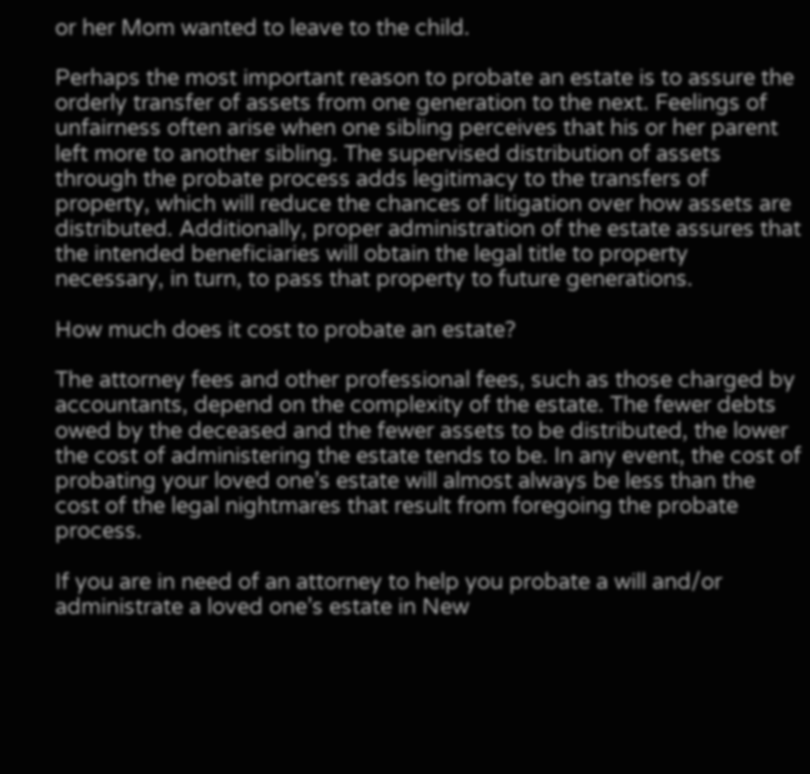or her Mom wanted to leave to the child.

Perhaps the most important reason to probate an estate is to assure the orderly transfer of assets from one generation to the next. Feelings of unfairness often arise when one sibling perceives that his or her parent left more to another sibling. The supervised distribution of assets through the probate process adds legitimacy to the transfers of property, which will reduce the chances of litigation over how assets are distributed. Additionally, proper administration of the estate assures that the intended beneficiaries will obtain the legal title to property necessary, in turn, to pass that property to future generations.

How much does it cost to probate an estate?

The attorney fees and other professional fees, such as those charged by accountants, depend on the complexity of the estate. The fewer debts owed by the deceased and the fewer assets to be distributed, the lower the cost of administering the estate tends to be. In any event, the cost of probating your loved one’s estate will almost always be less than the cost of the legal nightmares that result from foregoing the probate process.

If you are in need of an attorney to help you probate a will and/or administrate a loved one’s estate in New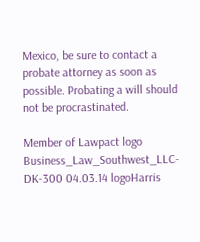Mexico, be sure to contact a probate attorney as soon as possible. Probating a will should not be procrastinated.

Member of Lawpact logo Business_Law_Southwest_LLC-DK-300 04.03.14 logoHarris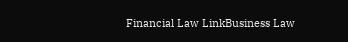Financial Law LinkBusiness Law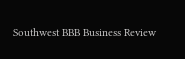Southwest BBB Business Review